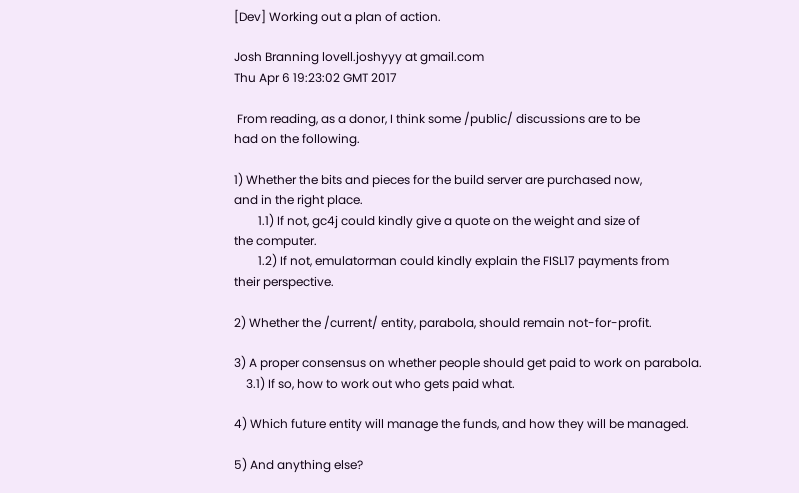[Dev] Working out a plan of action.

Josh Branning lovell.joshyyy at gmail.com
Thu Apr 6 19:23:02 GMT 2017

 From reading, as a donor, I think some /public/ discussions are to be
had on the following.

1) Whether the bits and pieces for the build server are purchased now,
and in the right place.
        1.1) If not, gc4j could kindly give a quote on the weight and size of
the computer.
        1.2) If not, emulatorman could kindly explain the FISL17 payments from
their perspective.

2) Whether the /current/ entity, parabola, should remain not-for-profit.

3) A proper consensus on whether people should get paid to work on parabola.
    3.1) If so, how to work out who gets paid what.

4) Which future entity will manage the funds, and how they will be managed.

5) And anything else?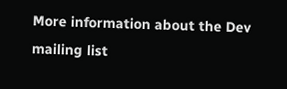More information about the Dev mailing list